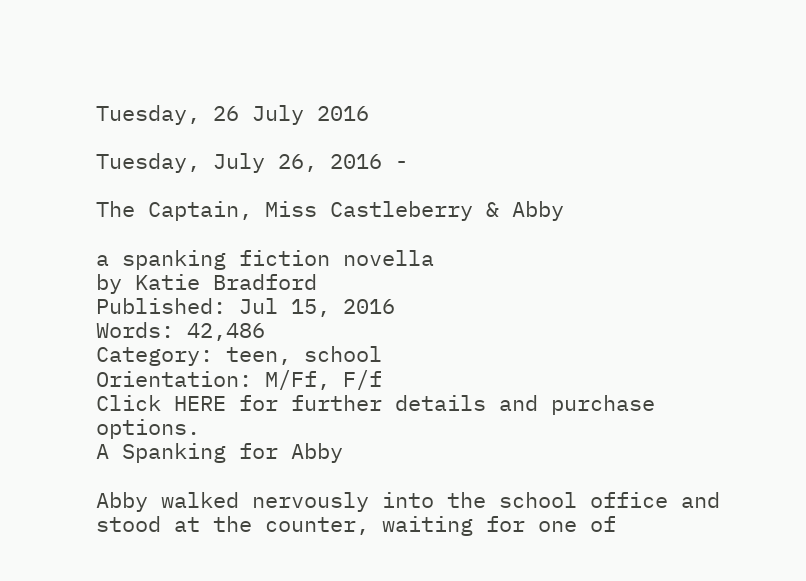Tuesday, 26 July 2016

Tuesday, July 26, 2016 -

The Captain, Miss Castleberry & Abby

a spanking fiction novella
by Katie Bradford
Published: Jul 15, 2016
Words: 42,486
Category: teen, school
Orientation: M/Ff, F/f
Click HERE for further details and purchase options.
A Spanking for Abby

Abby walked nervously into the school office and stood at the counter, waiting for one of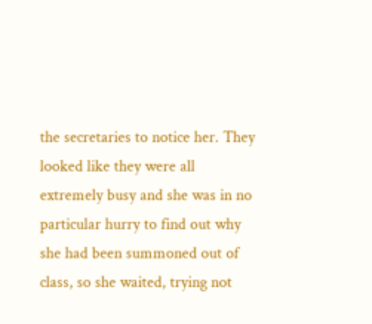the secretaries to notice her. They looked like they were all extremely busy and she was in no particular hurry to find out why she had been summoned out of class, so she waited, trying not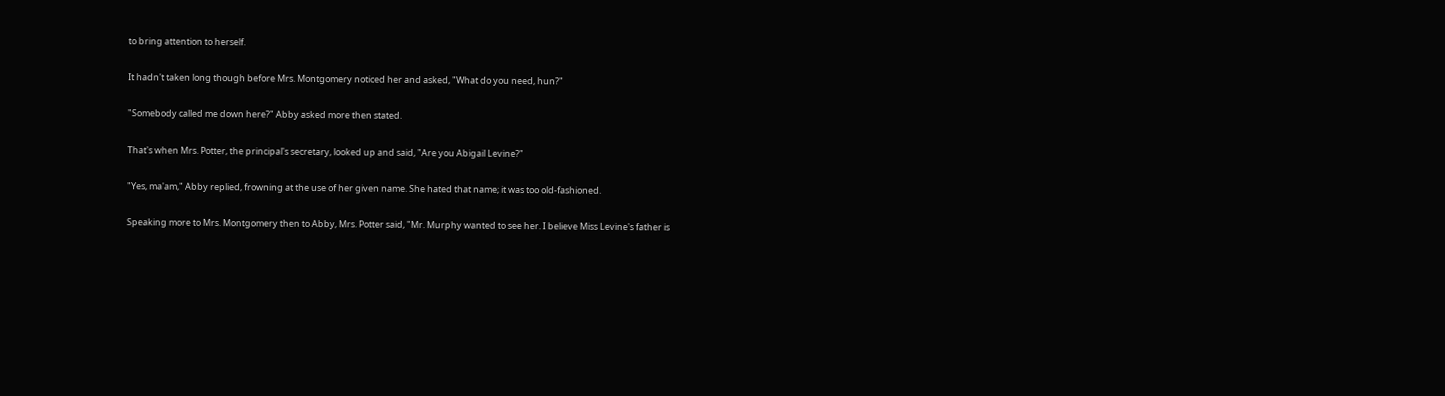to bring attention to herself.

It hadn't taken long though before Mrs. Montgomery noticed her and asked, "What do you need, hun?"

"Somebody called me down here?" Abby asked more then stated.

That's when Mrs. Potter, the principal's secretary, looked up and said, "Are you Abigail Levine?"

"Yes, ma'am," Abby replied, frowning at the use of her given name. She hated that name; it was too old-fashioned.

Speaking more to Mrs. Montgomery then to Abby, Mrs. Potter said, "Mr. Murphy wanted to see her. I believe Miss Levine's father is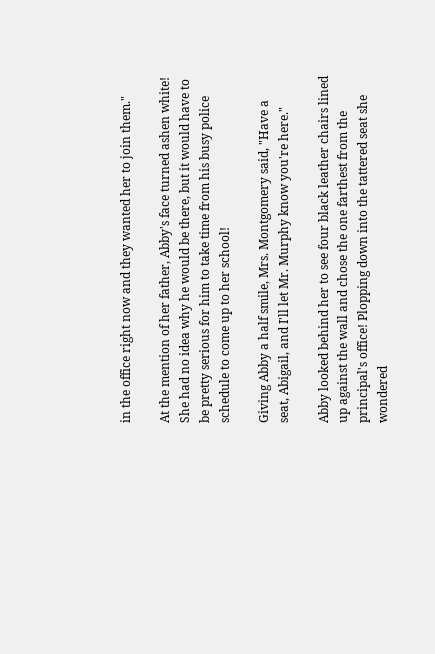in the office right now and they wanted her to join them."

At the mention of her father, Abby's face turned ashen white! She had no idea why he would be there, but it would have to be pretty serious for him to take time from his busy police schedule to come up to her school!

Giving Abby a half smile, Mrs. Montgomery said, "Have a seat, Abigail, and I'll let Mr. Murphy know you're here."

Abby looked behind her to see four black leather chairs lined up against the wall and chose the one farthest from the principal's office! Plopping down into the tattered seat she wondered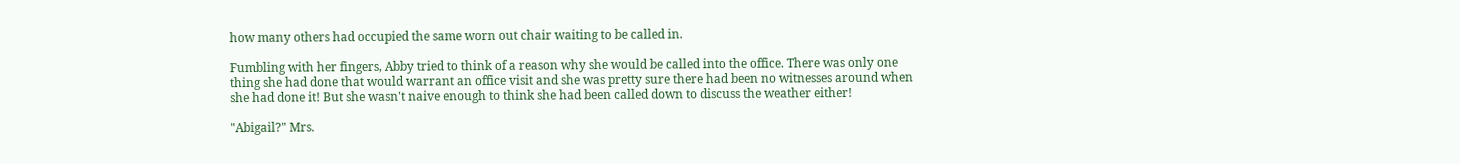how many others had occupied the same worn out chair waiting to be called in.

Fumbling with her fingers, Abby tried to think of a reason why she would be called into the office. There was only one thing she had done that would warrant an office visit and she was pretty sure there had been no witnesses around when she had done it! But she wasn't naive enough to think she had been called down to discuss the weather either!

"Abigail?" Mrs.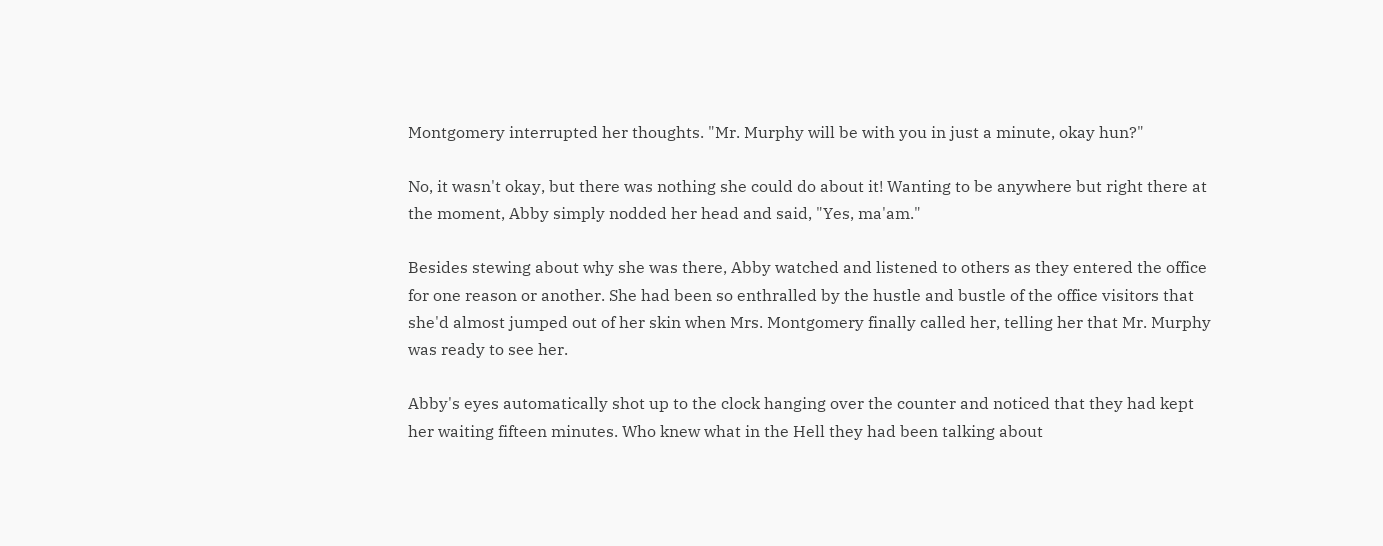Montgomery interrupted her thoughts. "Mr. Murphy will be with you in just a minute, okay hun?"

No, it wasn't okay, but there was nothing she could do about it! Wanting to be anywhere but right there at the moment, Abby simply nodded her head and said, "Yes, ma'am."

Besides stewing about why she was there, Abby watched and listened to others as they entered the office for one reason or another. She had been so enthralled by the hustle and bustle of the office visitors that she'd almost jumped out of her skin when Mrs. Montgomery finally called her, telling her that Mr. Murphy was ready to see her.

Abby's eyes automatically shot up to the clock hanging over the counter and noticed that they had kept her waiting fifteen minutes. Who knew what in the Hell they had been talking about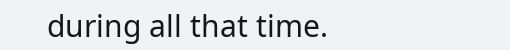during all that time.